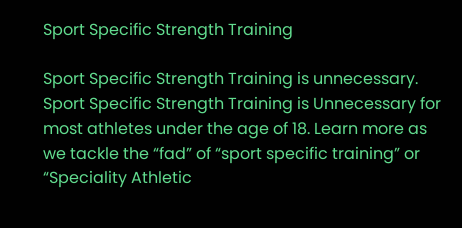Sport Specific Strength Training

Sport Specific Strength Training is unnecessary. Sport Specific Strength Training is Unnecessary for most athletes under the age of 18. Learn more as we tackle the “fad” of “sport specific training” or “Speciality Athletic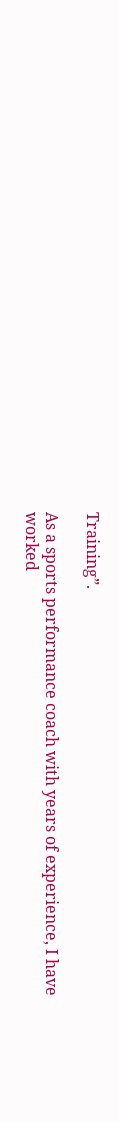Training”.

As a sports performance coach with years of experience, I have worked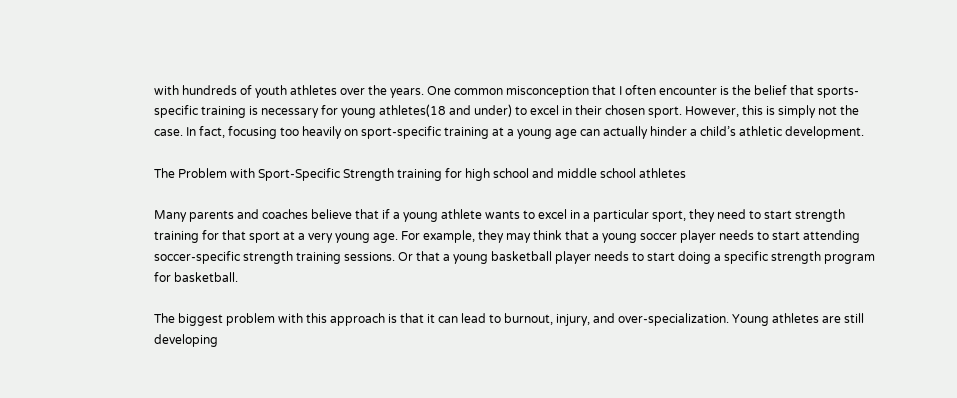with hundreds of youth athletes over the years. One common misconception that I often encounter is the belief that sports-specific training is necessary for young athletes(18 and under) to excel in their chosen sport. However, this is simply not the case. In fact, focusing too heavily on sport-specific training at a young age can actually hinder a child’s athletic development.

The Problem with Sport-Specific Strength training for high school and middle school athletes

Many parents and coaches believe that if a young athlete wants to excel in a particular sport, they need to start strength training for that sport at a very young age. For example, they may think that a young soccer player needs to start attending soccer-specific strength training sessions. Or that a young basketball player needs to start doing a specific strength program for basketball.

The biggest problem with this approach is that it can lead to burnout, injury, and over-specialization. Young athletes are still developing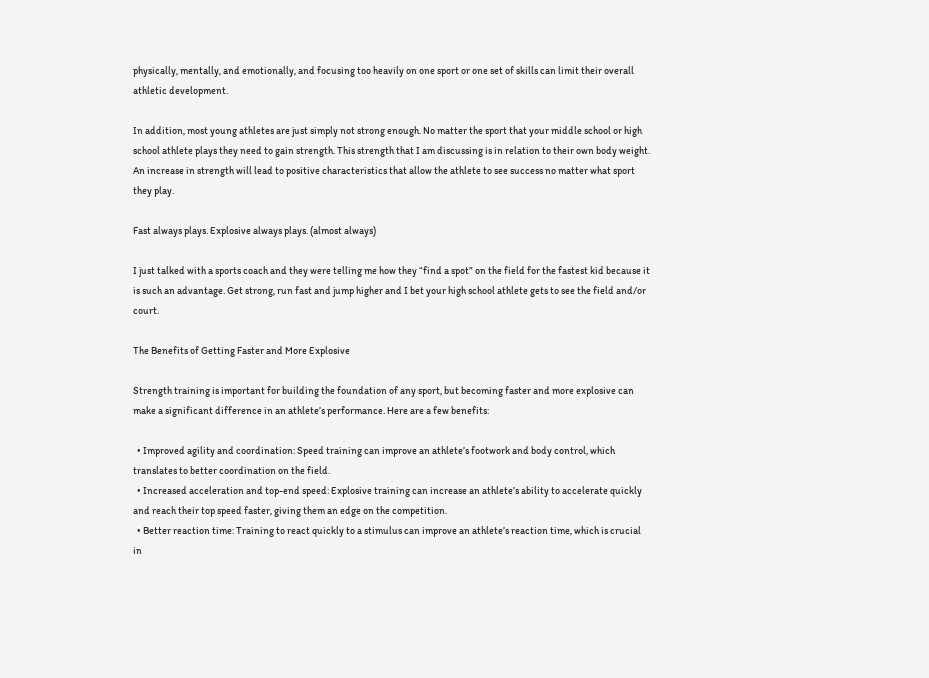physically, mentally, and emotionally, and focusing too heavily on one sport or one set of skills can limit their overall athletic development.

In addition, most young athletes are just simply not strong enough. No matter the sport that your middle school or high school athlete plays they need to gain strength. This strength that I am discussing is in relation to their own body weight. An increase in strength will lead to positive characteristics that allow the athlete to see success no matter what sport they play.

Fast always plays. Explosive always plays. (almost always)

I just talked with a sports coach and they were telling me how they “find a spot” on the field for the fastest kid because it is such an advantage. Get strong, run fast and jump higher and I bet your high school athlete gets to see the field and/or court.

The Benefits of Getting Faster and More Explosive

Strength training is important for building the foundation of any sport, but becoming faster and more explosive can make a significant difference in an athlete’s performance. Here are a few benefits:

  • Improved agility and coordination: Speed training can improve an athlete’s footwork and body control, which translates to better coordination on the field.
  • Increased acceleration and top-end speed: Explosive training can increase an athlete’s ability to accelerate quickly and reach their top speed faster, giving them an edge on the competition.
  • Better reaction time: Training to react quickly to a stimulus can improve an athlete’s reaction time, which is crucial in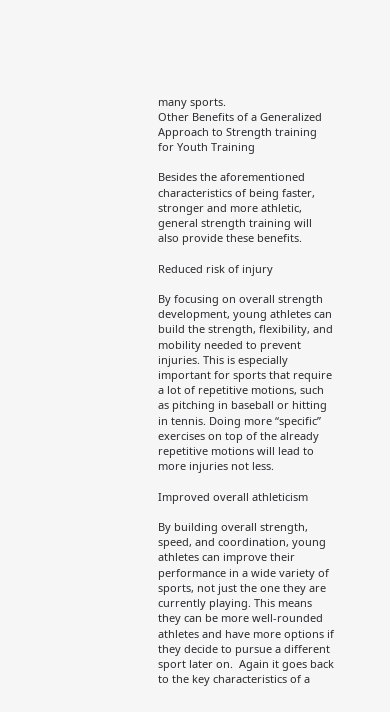many sports.
Other Benefits of a Generalized Approach to Strength training for Youth Training

Besides the aforementioned characteristics of being faster, stronger and more athletic, general strength training will also provide these benefits.

Reduced risk of injury

By focusing on overall strength development, young athletes can build the strength, flexibility, and mobility needed to prevent injuries. This is especially important for sports that require a lot of repetitive motions, such as pitching in baseball or hitting in tennis. Doing more “specific” exercises on top of the already repetitive motions will lead to more injuries not less.

Improved overall athleticism

By building overall strength, speed, and coordination, young athletes can improve their performance in a wide variety of sports, not just the one they are currently playing. This means they can be more well-rounded athletes and have more options if they decide to pursue a different sport later on.  Again it goes back to the key characteristics of a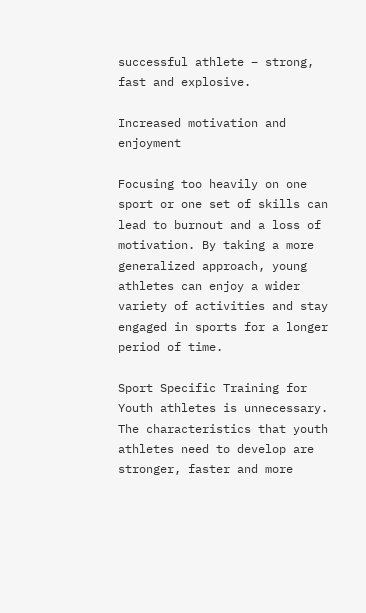successful athlete – strong, fast and explosive.

Increased motivation and enjoyment

Focusing too heavily on one sport or one set of skills can lead to burnout and a loss of motivation. By taking a more generalized approach, young athletes can enjoy a wider variety of activities and stay engaged in sports for a longer period of time.

Sport Specific Training for Youth athletes is unnecessary. The characteristics that youth athletes need to develop are stronger, faster and more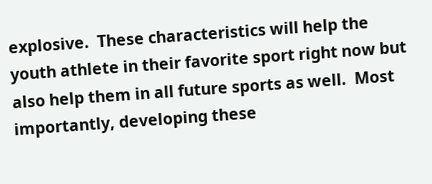explosive.  These characteristics will help the youth athlete in their favorite sport right now but also help them in all future sports as well.  Most importantly, developing these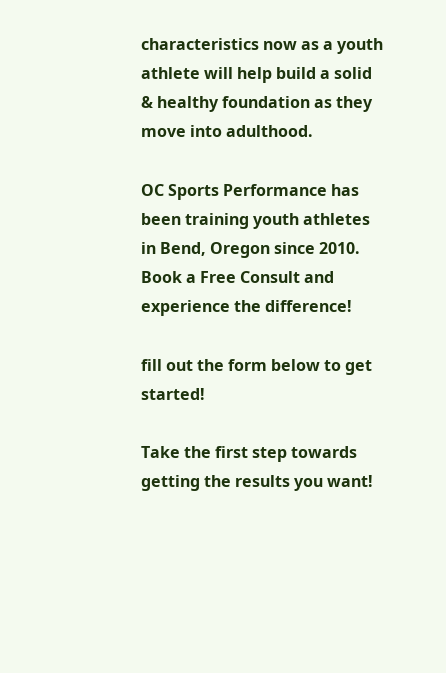characteristics now as a youth athlete will help build a solid & healthy foundation as they move into adulthood.

OC Sports Performance has been training youth athletes in Bend, Oregon since 2010.  Book a Free Consult and experience the difference!

fill out the form below to get started!

Take the first step towards getting the results you want!